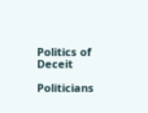Politics of Deceit

Politicians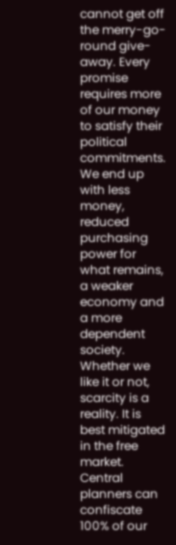cannot get off the merry-go-round give-away. Every promise requires more of our money to satisfy their political commitments. We end up with less money, reduced purchasing power for what remains, a weaker economy and a more dependent society. Whether we like it or not, scarcity is a reality. It is best mitigated in the free market. Central planners can confiscate 100% of our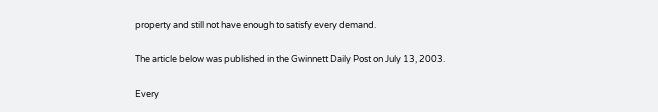property and still not have enough to satisfy every demand.

The article below was published in the Gwinnett Daily Post on July 13, 2003.

Every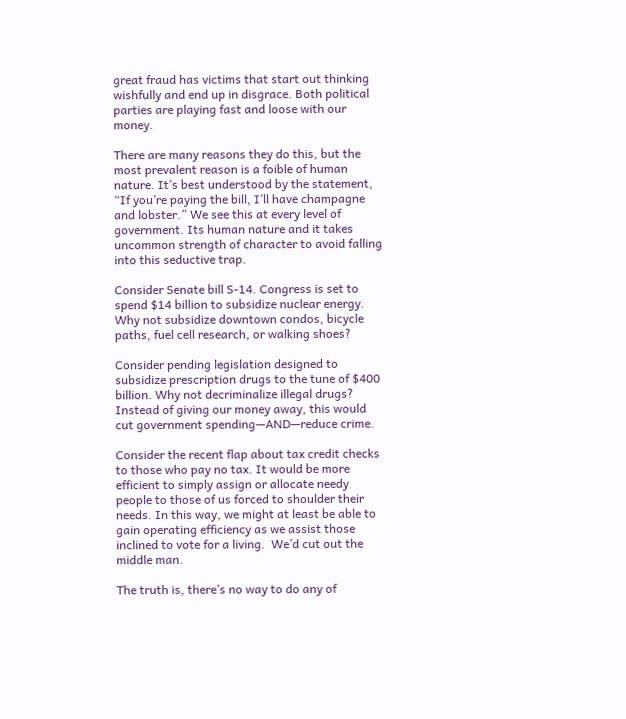great fraud has victims that start out thinking wishfully and end up in disgrace. Both political parties are playing fast and loose with our money.

There are many reasons they do this, but the most prevalent reason is a foible of human nature. It’s best understood by the statement, “If you’re paying the bill, I’ll have champagne and lobster.” We see this at every level of government. Its human nature and it takes uncommon strength of character to avoid falling into this seductive trap.

Consider Senate bill S-14. Congress is set to spend $14 billion to subsidize nuclear energy. Why not subsidize downtown condos, bicycle paths, fuel cell research, or walking shoes?

Consider pending legislation designed to subsidize prescription drugs to the tune of $400 billion. Why not decriminalize illegal drugs? Instead of giving our money away, this would cut government spending—AND—reduce crime.

Consider the recent flap about tax credit checks to those who pay no tax. It would be more efficient to simply assign or allocate needy people to those of us forced to shoulder their needs. In this way, we might at least be able to gain operating efficiency as we assist those inclined to vote for a living.  We’d cut out the middle man.

The truth is, there’s no way to do any of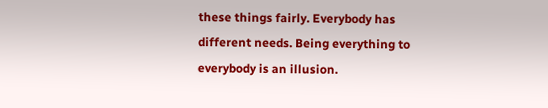these things fairly. Everybody has different needs. Being everything to everybody is an illusion.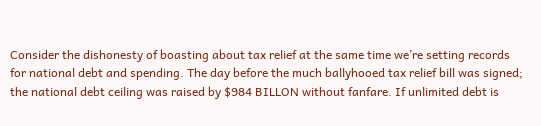Consider the dishonesty of boasting about tax relief at the same time we’re setting records for national debt and spending. The day before the much ballyhooed tax relief bill was signed; the national debt ceiling was raised by $984 BILLON without fanfare. If unlimited debt is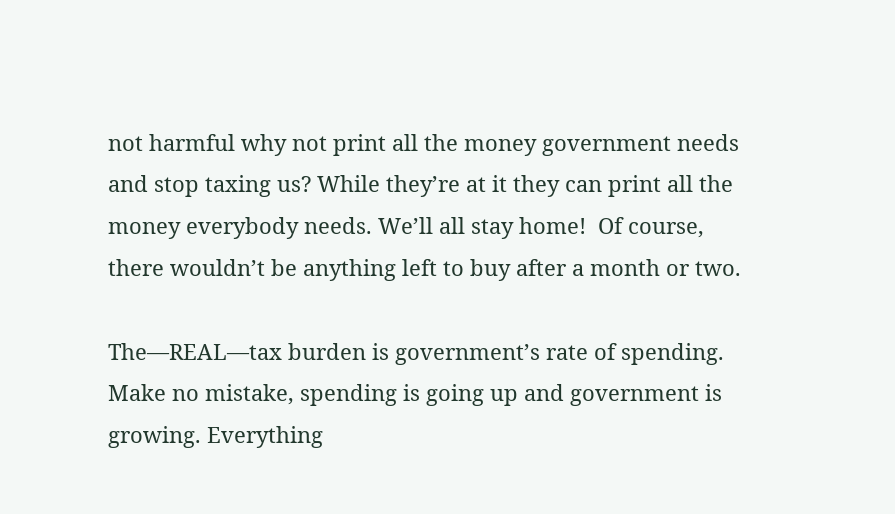not harmful why not print all the money government needs and stop taxing us? While they’re at it they can print all the money everybody needs. We’ll all stay home!  Of course, there wouldn’t be anything left to buy after a month or two.

The—REAL—tax burden is government’s rate of spending. Make no mistake, spending is going up and government is growing. Everything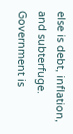else is debt, inflation, and subterfuge. Government is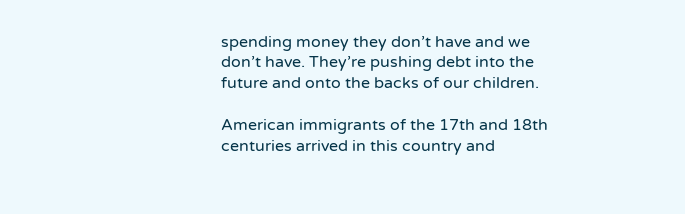spending money they don’t have and we don’t have. They’re pushing debt into the future and onto the backs of our children.

American immigrants of the 17th and 18th centuries arrived in this country and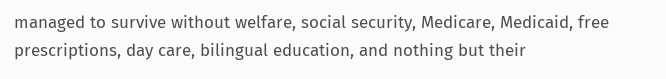managed to survive without welfare, social security, Medicare, Medicaid, free prescriptions, day care, bilingual education, and nothing but their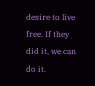desire to live free. If they did it, we can do it.